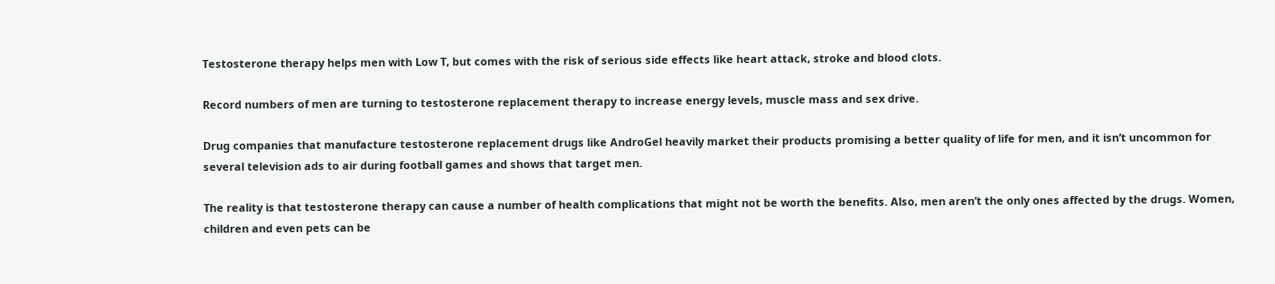Testosterone therapy helps men with Low T, but comes with the risk of serious side effects like heart attack, stroke and blood clots.

Record numbers of men are turning to testosterone replacement therapy to increase energy levels, muscle mass and sex drive.

Drug companies that manufacture testosterone replacement drugs like AndroGel heavily market their products promising a better quality of life for men, and it isn’t uncommon for several television ads to air during football games and shows that target men.

The reality is that testosterone therapy can cause a number of health complications that might not be worth the benefits. Also, men aren’t the only ones affected by the drugs. Women, children and even pets can be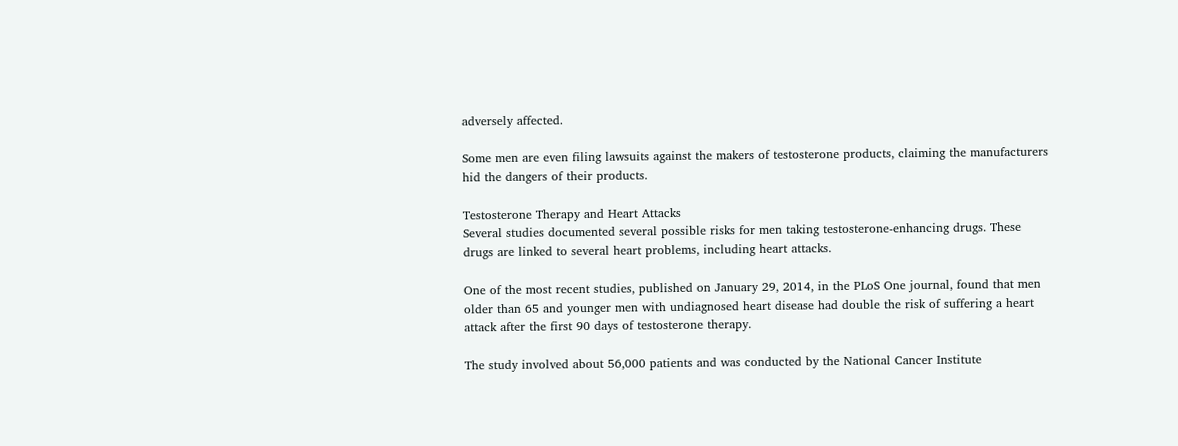adversely affected.

Some men are even filing lawsuits against the makers of testosterone products, claiming the manufacturers hid the dangers of their products.

Testosterone Therapy and Heart Attacks
Several studies documented several possible risks for men taking testosterone-enhancing drugs. These drugs are linked to several heart problems, including heart attacks.

One of the most recent studies, published on January 29, 2014, in the PLoS One journal, found that men older than 65 and younger men with undiagnosed heart disease had double the risk of suffering a heart attack after the first 90 days of testosterone therapy.

The study involved about 56,000 patients and was conducted by the National Cancer Institute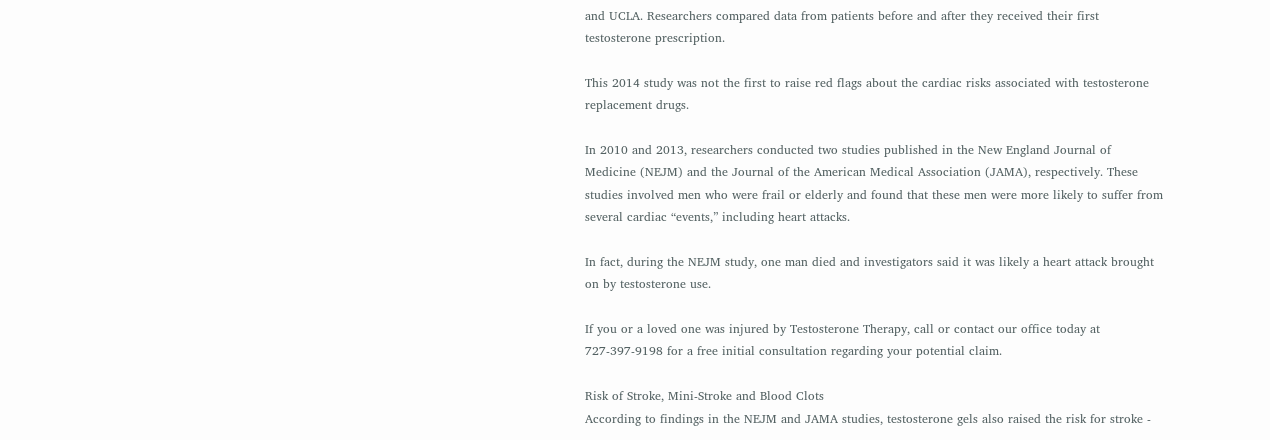and UCLA. Researchers compared data from patients before and after they received their first testosterone prescription.

This 2014 study was not the first to raise red flags about the cardiac risks associated with testosterone replacement drugs.

In 2010 and 2013, researchers conducted two studies published in the New England Journal of Medicine (NEJM) and the Journal of the American Medical Association (JAMA), respectively. These studies involved men who were frail or elderly and found that these men were more likely to suffer from several cardiac “events,” including heart attacks.

In fact, during the NEJM study, one man died and investigators said it was likely a heart attack brought on by testosterone use.

If you or a loved one was injured by Testosterone Therapy, call or contact our office today at 727-397-9198 for a free initial consultation regarding your potential claim.

Risk of Stroke, Mini-Stroke and Blood Clots
According to findings in the NEJM and JAMA studies, testosterone gels also raised the risk for stroke -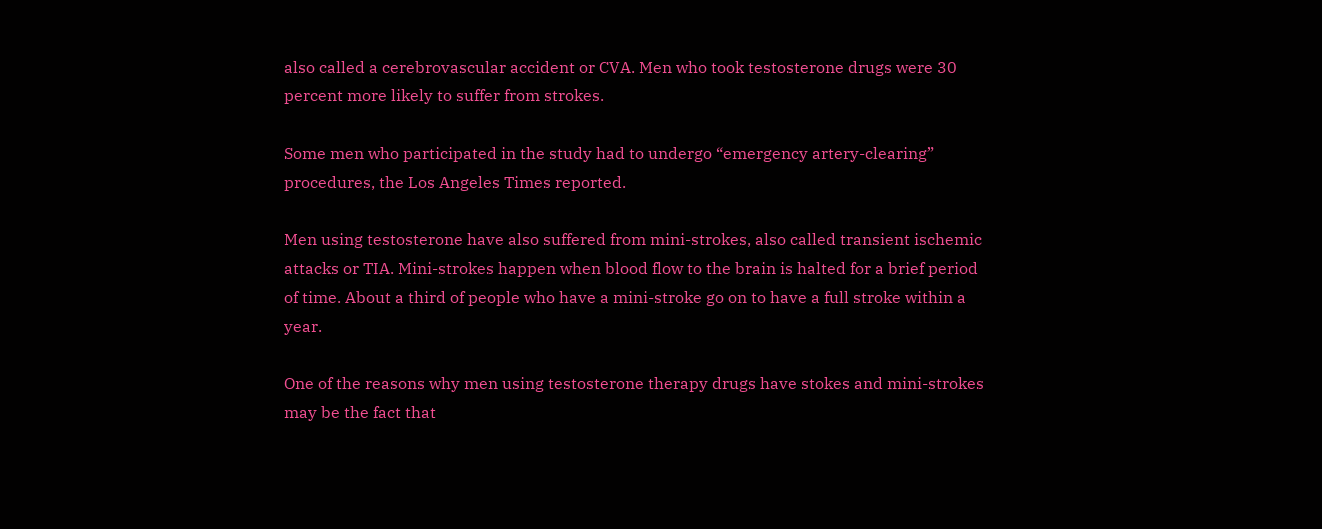also called a cerebrovascular accident or CVA. Men who took testosterone drugs were 30 percent more likely to suffer from strokes.

Some men who participated in the study had to undergo “emergency artery-clearing” procedures, the Los Angeles Times reported.

Men using testosterone have also suffered from mini-strokes, also called transient ischemic attacks or TIA. Mini-strokes happen when blood flow to the brain is halted for a brief period of time. About a third of people who have a mini-stroke go on to have a full stroke within a year.

One of the reasons why men using testosterone therapy drugs have stokes and mini-strokes may be the fact that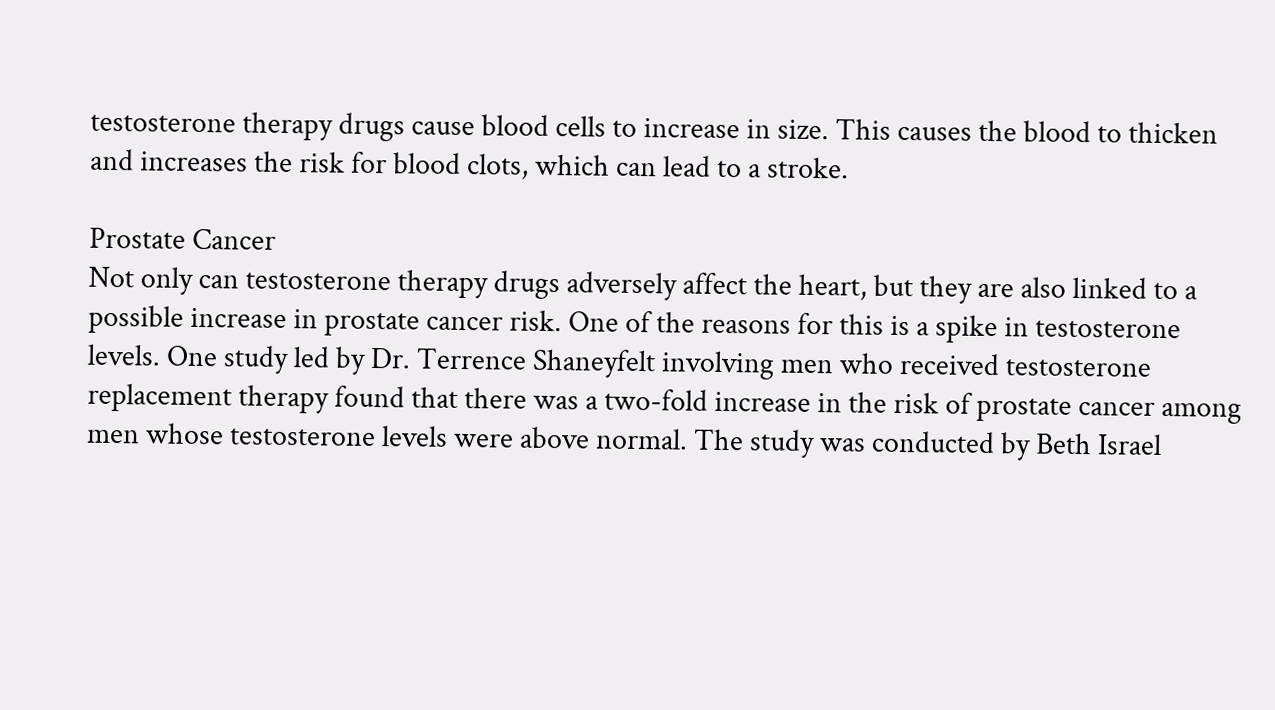testosterone therapy drugs cause blood cells to increase in size. This causes the blood to thicken and increases the risk for blood clots, which can lead to a stroke.

Prostate Cancer
Not only can testosterone therapy drugs adversely affect the heart, but they are also linked to a possible increase in prostate cancer risk. One of the reasons for this is a spike in testosterone levels. One study led by Dr. Terrence Shaneyfelt involving men who received testosterone replacement therapy found that there was a two-fold increase in the risk of prostate cancer among men whose testosterone levels were above normal. The study was conducted by Beth Israel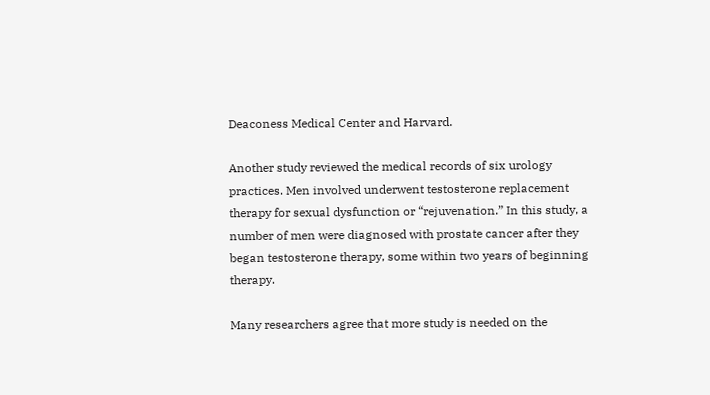Deaconess Medical Center and Harvard.

Another study reviewed the medical records of six urology practices. Men involved underwent testosterone replacement therapy for sexual dysfunction or “rejuvenation.” In this study, a number of men were diagnosed with prostate cancer after they began testosterone therapy, some within two years of beginning therapy.

Many researchers agree that more study is needed on the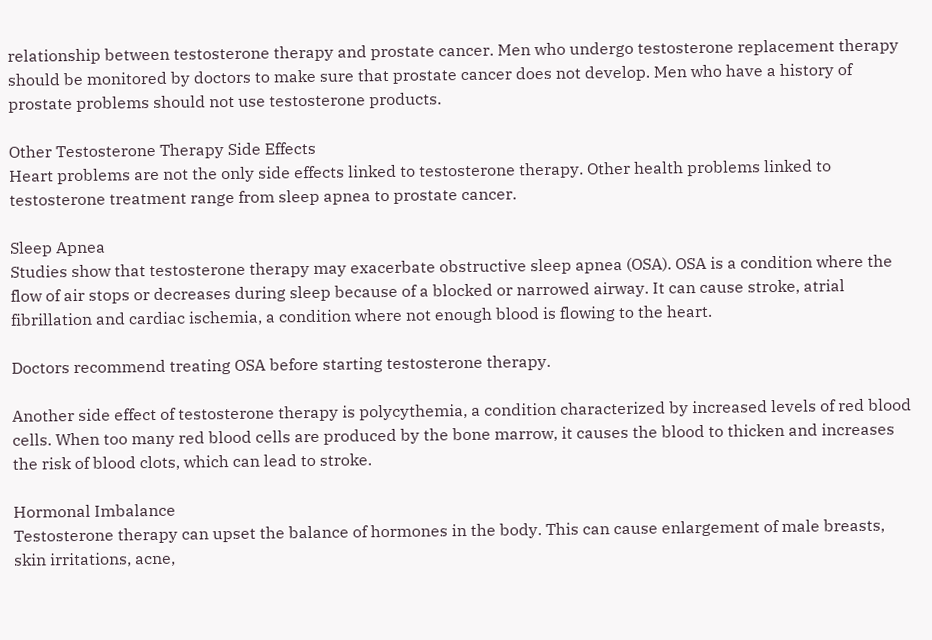relationship between testosterone therapy and prostate cancer. Men who undergo testosterone replacement therapy should be monitored by doctors to make sure that prostate cancer does not develop. Men who have a history of prostate problems should not use testosterone products.

Other Testosterone Therapy Side Effects
Heart problems are not the only side effects linked to testosterone therapy. Other health problems linked to testosterone treatment range from sleep apnea to prostate cancer.

Sleep Apnea
Studies show that testosterone therapy may exacerbate obstructive sleep apnea (OSA). OSA is a condition where the flow of air stops or decreases during sleep because of a blocked or narrowed airway. It can cause stroke, atrial fibrillation and cardiac ischemia, a condition where not enough blood is flowing to the heart.

Doctors recommend treating OSA before starting testosterone therapy.

Another side effect of testosterone therapy is polycythemia, a condition characterized by increased levels of red blood cells. When too many red blood cells are produced by the bone marrow, it causes the blood to thicken and increases the risk of blood clots, which can lead to stroke.

Hormonal Imbalance
Testosterone therapy can upset the balance of hormones in the body. This can cause enlargement of male breasts, skin irritations, acne,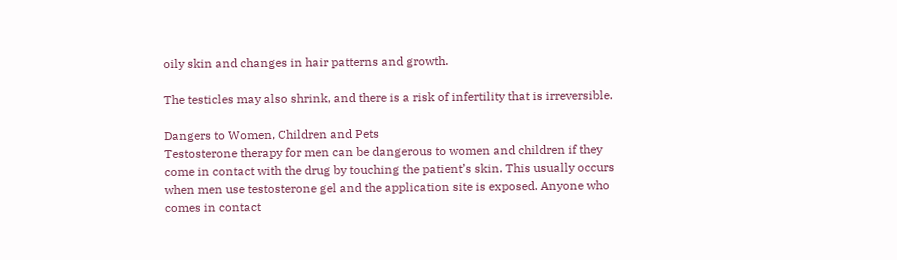oily skin and changes in hair patterns and growth.

The testicles may also shrink, and there is a risk of infertility that is irreversible.

Dangers to Women, Children and Pets
Testosterone therapy for men can be dangerous to women and children if they come in contact with the drug by touching the patient’s skin. This usually occurs when men use testosterone gel and the application site is exposed. Anyone who comes in contact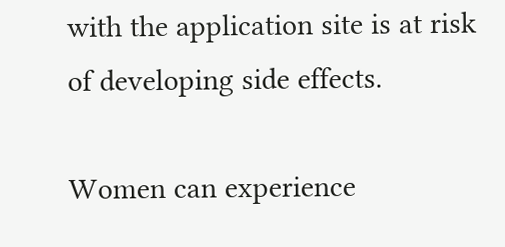with the application site is at risk of developing side effects.

Women can experience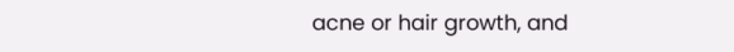acne or hair growth, and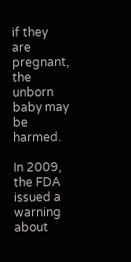if they are pregnant, the unborn baby may be harmed.

In 2009, the FDA issued a warning about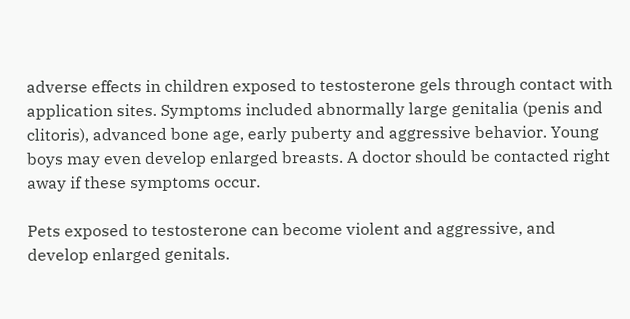adverse effects in children exposed to testosterone gels through contact with application sites. Symptoms included abnormally large genitalia (penis and clitoris), advanced bone age, early puberty and aggressive behavior. Young boys may even develop enlarged breasts. A doctor should be contacted right away if these symptoms occur.

Pets exposed to testosterone can become violent and aggressive, and develop enlarged genitals.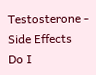Testosterone - Side Effects
Do I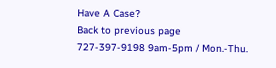Have A Case?
Back to previous page
727-397-9198 9am-5pm / Mon.-Thu.